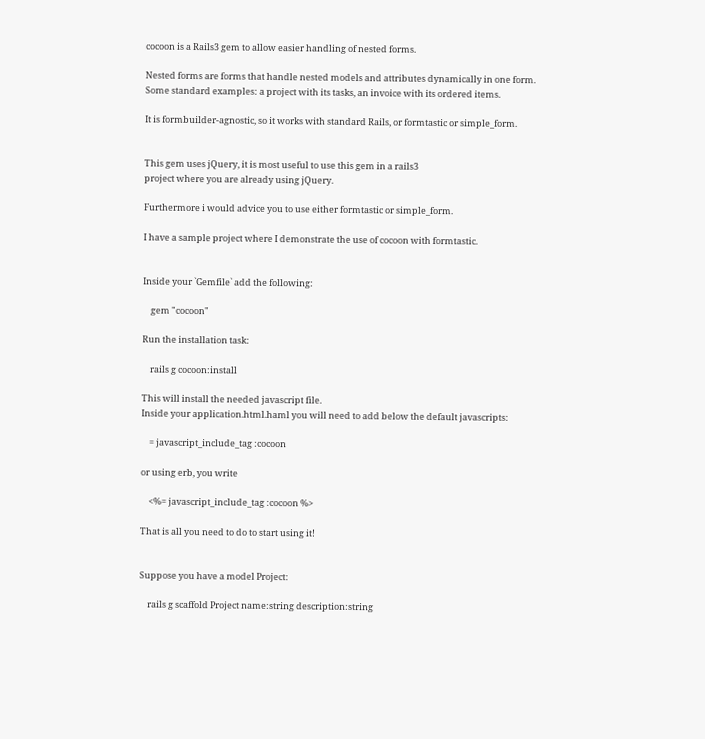cocoon is a Rails3 gem to allow easier handling of nested forms.

Nested forms are forms that handle nested models and attributes dynamically in one form.
Some standard examples: a project with its tasks, an invoice with its ordered items.

It is formbuilder-agnostic, so it works with standard Rails, or formtastic or simple_form.


This gem uses jQuery, it is most useful to use this gem in a rails3
project where you are already using jQuery.

Furthermore i would advice you to use either formtastic or simple_form.

I have a sample project where I demonstrate the use of cocoon with formtastic.


Inside your `Gemfile` add the following:

    gem "cocoon"

Run the installation task:

    rails g cocoon:install

This will install the needed javascript file.
Inside your application.html.haml you will need to add below the default javascripts:

    = javascript_include_tag :cocoon

or using erb, you write

    <%= javascript_include_tag :cocoon %>

That is all you need to do to start using it!


Suppose you have a model Project:

    rails g scaffold Project name:string description:string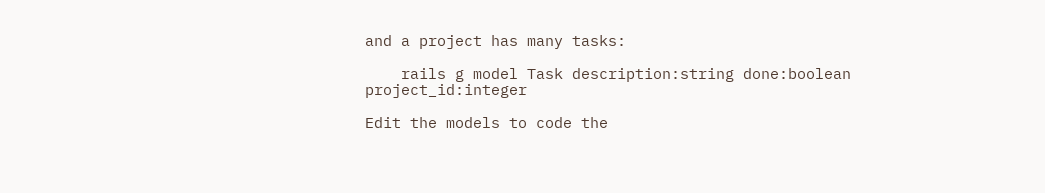and a project has many tasks:

    rails g model Task description:string done:boolean project_id:integer

Edit the models to code the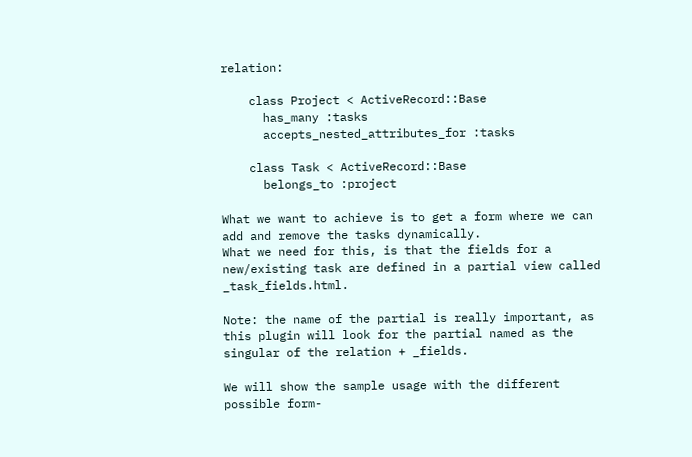relation:

    class Project < ActiveRecord::Base
      has_many :tasks
      accepts_nested_attributes_for :tasks

    class Task < ActiveRecord::Base
      belongs_to :project

What we want to achieve is to get a form where we can add and remove the tasks dynamically.
What we need for this, is that the fields for a new/existing task are defined in a partial view called _task_fields.html.

Note: the name of the partial is really important, as this plugin will look for the partial named as the singular of the relation + _fields.

We will show the sample usage with the different possible form-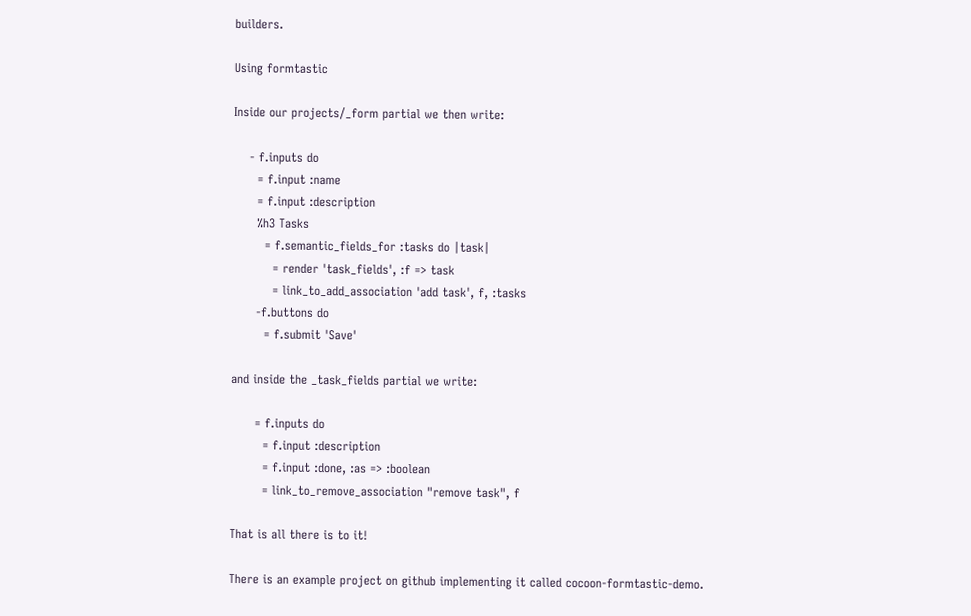builders.

Using formtastic

Inside our projects/_form partial we then write:

    - f.inputs do
      = f.input :name
      = f.input :description
      %h3 Tasks
        = f.semantic_fields_for :tasks do |task|
          = render 'task_fields', :f => task
          = link_to_add_association 'add task', f, :tasks
      -f.buttons do
        = f.submit 'Save'

and inside the _task_fields partial we write:

      = f.inputs do
        = f.input :description
        = f.input :done, :as => :boolean
        = link_to_remove_association "remove task", f

That is all there is to it!

There is an example project on github implementing it called cocoon-formtastic-demo.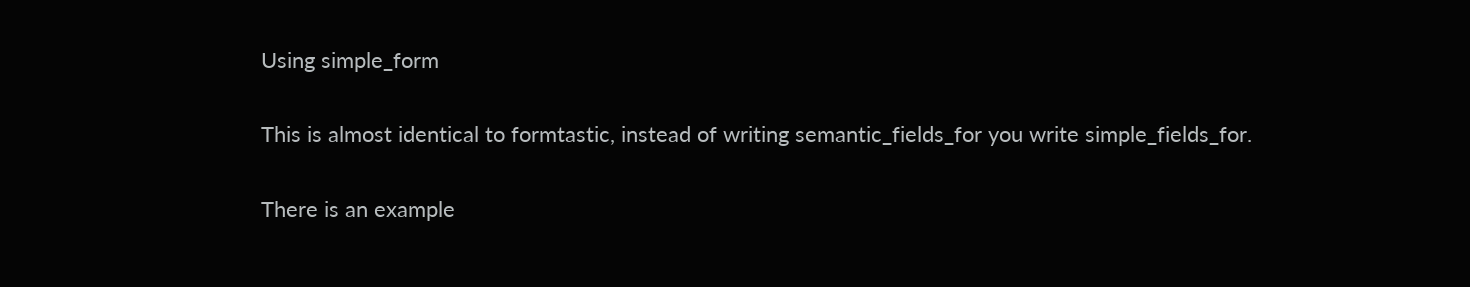Using simple_form

This is almost identical to formtastic, instead of writing semantic_fields_for you write simple_fields_for.

There is an example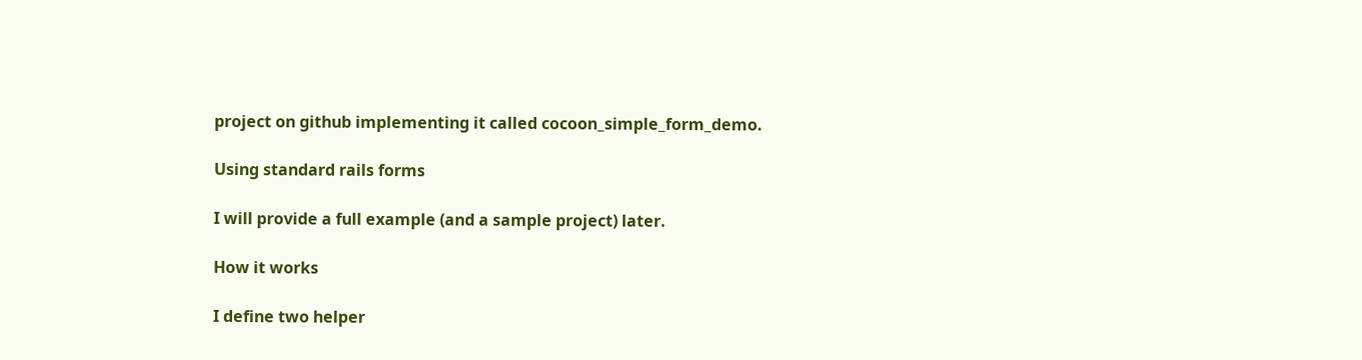project on github implementing it called cocoon_simple_form_demo.

Using standard rails forms

I will provide a full example (and a sample project) later.

How it works

I define two helper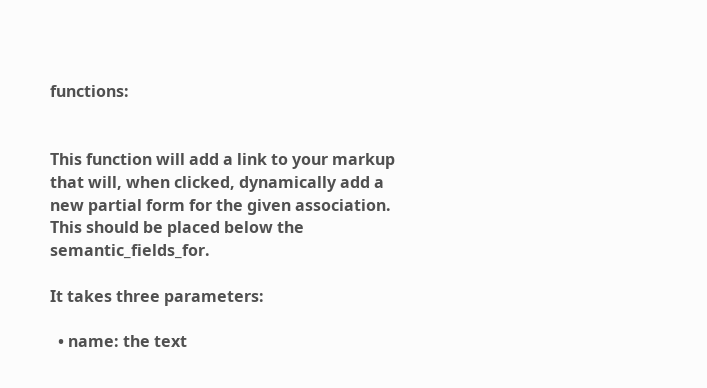functions:


This function will add a link to your markup that will, when clicked, dynamically add a new partial form for the given association.
This should be placed below the semantic_fields_for.

It takes three parameters:

  • name: the text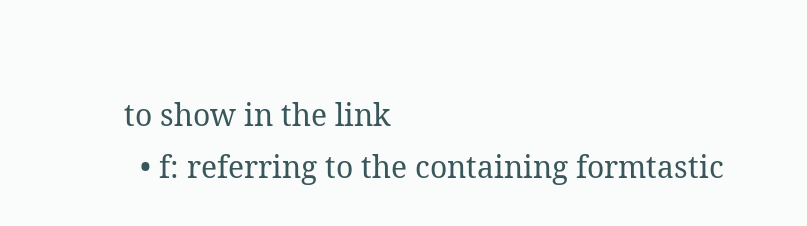to show in the link
  • f: referring to the containing formtastic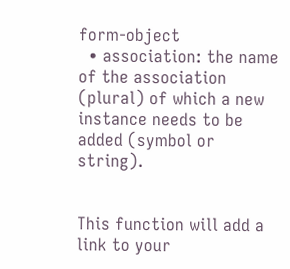form-object
  • association: the name of the association (plural) of which a new instance needs to be added (symbol or string).


This function will add a link to your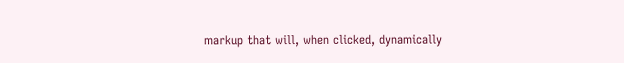markup that will, when clicked, dynamically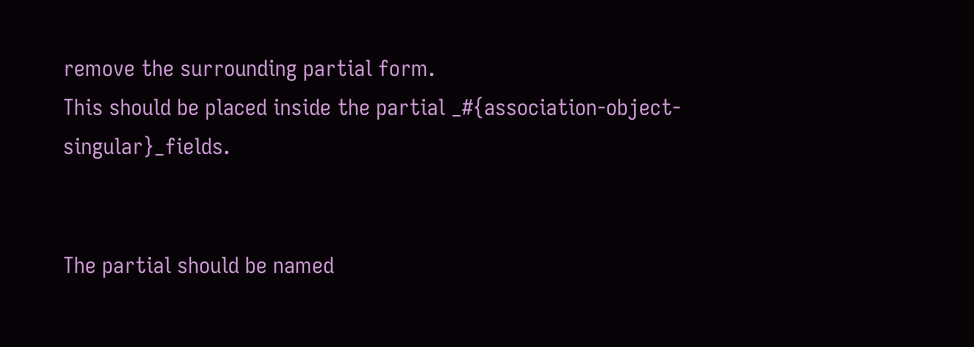remove the surrounding partial form.
This should be placed inside the partial _#{association-object-singular}_fields.


The partial should be named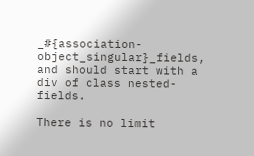_#{association-object_singular}_fields, and should start with a div of class nested-fields.

There is no limit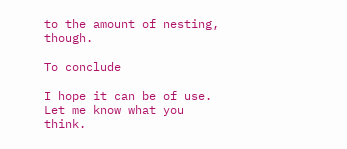to the amount of nesting, though.

To conclude

I hope it can be of use. Let me know what you think.